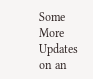Some More Updates on an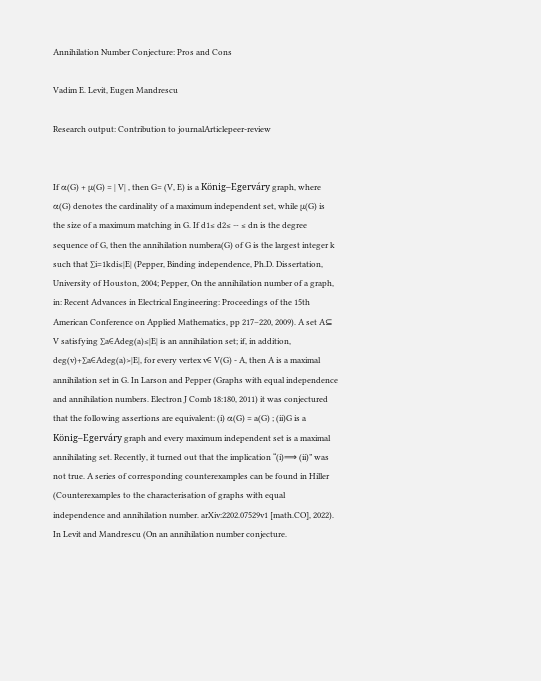Annihilation Number Conjecture: Pros and Cons

Vadim E. Levit, Eugen Mandrescu

Research output: Contribution to journalArticlepeer-review


If α(G) + μ(G) = | V| , then G= (V, E) is a König–Egerváry graph, where α(G) denotes the cardinality of a maximum independent set, while μ(G) is the size of a maximum matching in G. If d1≤ d2≤ ⋯ ≤ dn is the degree sequence of G, then the annihilation numbera(G) of G is the largest integer k such that ∑i=1kdi≤|E| (Pepper, Binding independence, Ph.D. Dissertation, University of Houston, 2004; Pepper, On the annihilation number of a graph, in: Recent Advances in Electrical Engineering: Proceedings of the 15th American Conference on Applied Mathematics, pp 217–220, 2009). A set A⊆ V satisfying ∑a∈Adeg(a)≤|E| is an annihilation set; if, in addition, deg(v)+∑a∈Adeg(a)>|E|, for every vertex v∈ V(G) - A, then A is a maximal annihilation set in G. In Larson and Pepper (Graphs with equal independence and annihilation numbers. Electron J Comb 18:180, 2011) it was conjectured that the following assertions are equivalent: (i) α(G) = a(G) ; (ii)G is a König–Egerváry graph and every maximum independent set is a maximal annihilating set. Recently, it turned out that the implication “(i)⟹ (ii)” was not true. A series of corresponding counterexamples can be found in Hiller (Counterexamples to the characterisation of graphs with equal independence and annihilation number. arXiv:2202.07529v1 [math.CO], 2022). In Levit and Mandrescu (On an annihilation number conjecture.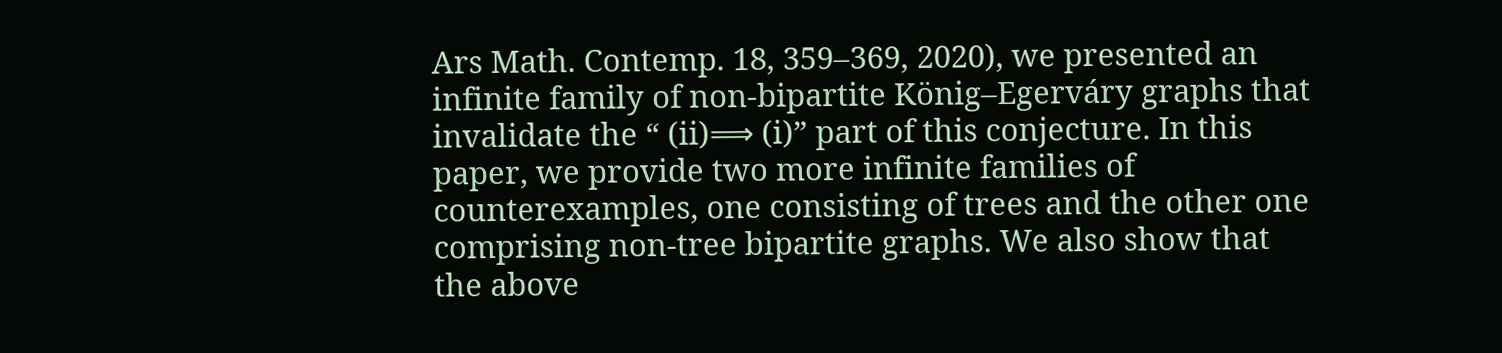Ars Math. Contemp. 18, 359–369, 2020), we presented an infinite family of non-bipartite König–Egerváry graphs that invalidate the “ (ii)⟹ (i)” part of this conjecture. In this paper, we provide two more infinite families of counterexamples, one consisting of trees and the other one comprising non-tree bipartite graphs. We also show that the above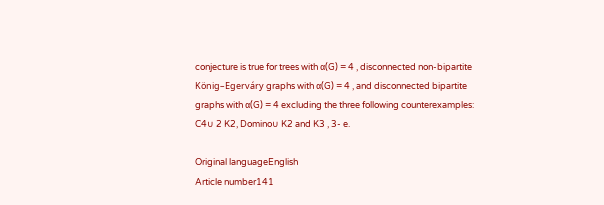conjecture is true for trees with α(G) = 4 , disconnected non-bipartite König–Egerváry graphs with α(G) = 4 , and disconnected bipartite graphs with α(G) = 4 excluding the three following counterexamples: C4∪ 2 K2, Domino∪ K2 and K3 , 3- e.

Original languageEnglish
Article number141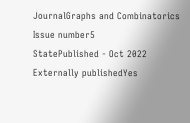JournalGraphs and Combinatorics
Issue number5
StatePublished - Oct 2022
Externally publishedYes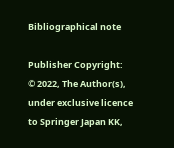Bibliographical note

Publisher Copyright:
© 2022, The Author(s), under exclusive licence to Springer Japan KK,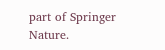part of Springer Nature.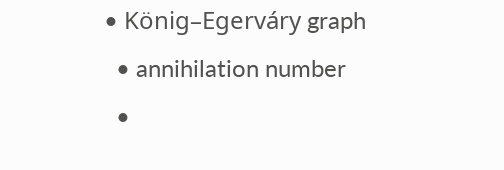• König–Egerváry graph
  • annihilation number
  •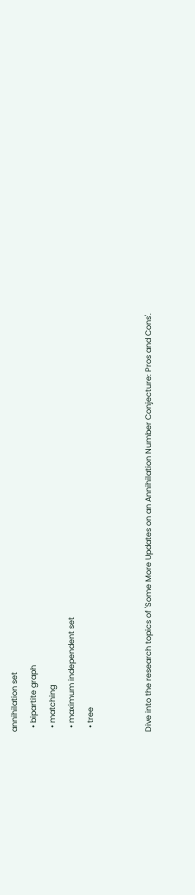annihilation set
  • bipartite graph
  • matching
  • maximum independent set
  • tree


Dive into the research topics of 'Some More Updates on an Annihilation Number Conjecture: Pros and Cons'.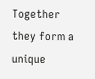Together they form a unique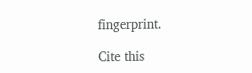fingerprint.

Cite this